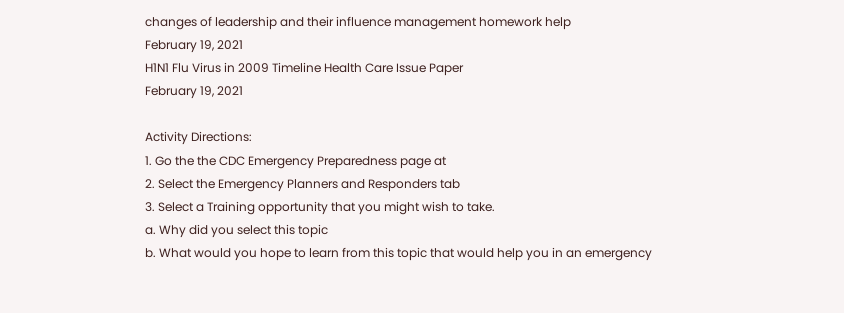changes of leadership and their influence management homework help
February 19, 2021
H1N1 Flu Virus in 2009 Timeline Health Care Issue Paper
February 19, 2021

Activity Directions:
1. Go the the CDC Emergency Preparedness page at
2. Select the Emergency Planners and Responders tab
3. Select a Training opportunity that you might wish to take.
a. Why did you select this topic
b. What would you hope to learn from this topic that would help you in an emergency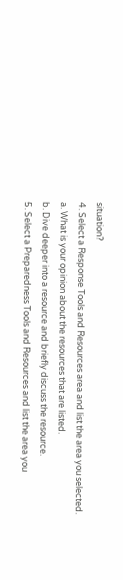situation?
4. Select a Response Tools and Resources area and list the area you selected.
a. What is your opinion about the resources that are listed.
b. Dive deeper into a resource and briefly discuss the resource.
5. Select a Preparedness Tools and Resources and list the area you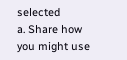selected
a. Share how you might use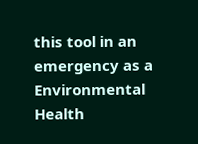this tool in an emergency as a Environmental Health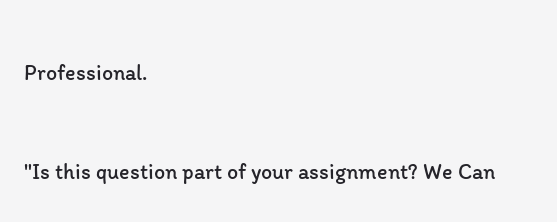Professional.


"Is this question part of your assignment? We Can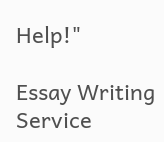Help!"

Essay Writing Service